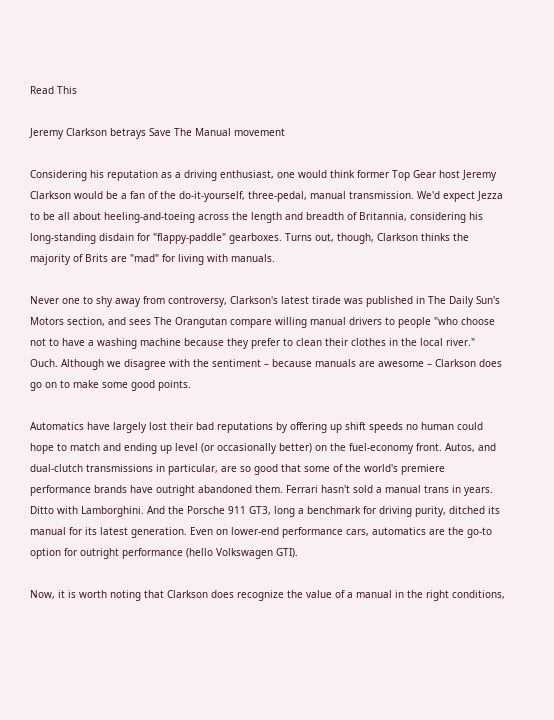Read This

Jeremy Clarkson betrays Save The Manual movement

Considering his reputation as a driving enthusiast, one would think former Top Gear host Jeremy Clarkson would be a fan of the do-it-yourself, three-pedal, manual transmission. We'd expect Jezza to be all about heeling-and-toeing across the length and breadth of Britannia, considering his long-standing disdain for "flappy-paddle" gearboxes. Turns out, though, Clarkson thinks the majority of Brits are "mad" for living with manuals.

Never one to shy away from controversy, Clarkson's latest tirade was published in The Daily Sun's Motors section, and sees The Orangutan compare willing manual drivers to people "who choose not to have a washing machine because they prefer to clean their clothes in the local river." Ouch. Although we disagree with the sentiment – because manuals are awesome – Clarkson does go on to make some good points.

Automatics have largely lost their bad reputations by offering up shift speeds no human could hope to match and ending up level (or occasionally better) on the fuel-economy front. Autos, and dual-clutch transmissions in particular, are so good that some of the world's premiere performance brands have outright abandoned them. Ferrari hasn't sold a manual trans in years. Ditto with Lamborghini. And the Porsche 911 GT3, long a benchmark for driving purity, ditched its manual for its latest generation. Even on lower-end performance cars, automatics are the go-to option for outright performance (hello Volkswagen GTI).

Now, it is worth noting that Clarkson does recognize the value of a manual in the right conditions,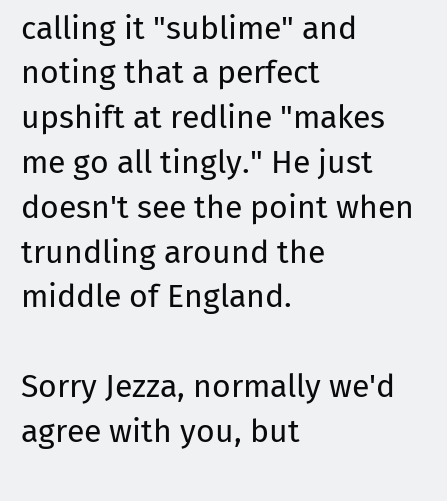calling it "sublime" and noting that a perfect upshift at redline "makes me go all tingly." He just doesn't see the point when trundling around the middle of England.

Sorry Jezza, normally we'd agree with you, but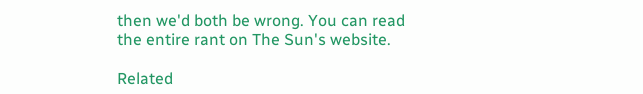then we'd both be wrong. You can read the entire rant on The Sun's website.

Related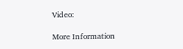Video:

More Information